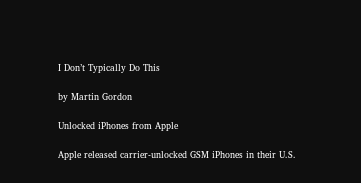I Don’t Typically Do This

by Martin Gordon

Unlocked iPhones from Apple

Apple released carrier-unlocked GSM iPhones in their U.S.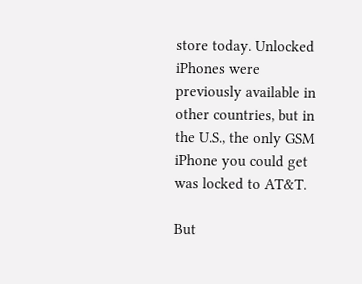store today. Unlocked iPhones were previously available in other countries, but in the U.S., the only GSM iPhone you could get was locked to AT&T.

But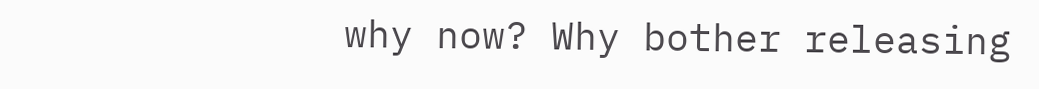why now? Why bother releasing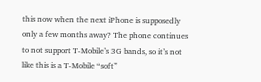this now when the next iPhone is supposedly only a few months away? The phone continues to not support T-Mobile’s 3G bands, so it’s not like this is a T-Mobile “soft”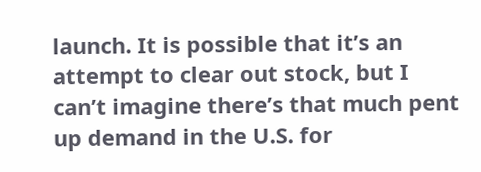launch. It is possible that it’s an attempt to clear out stock, but I can’t imagine there’s that much pent up demand in the U.S. for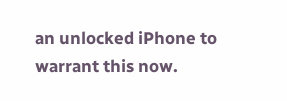an unlocked iPhone to warrant this now.